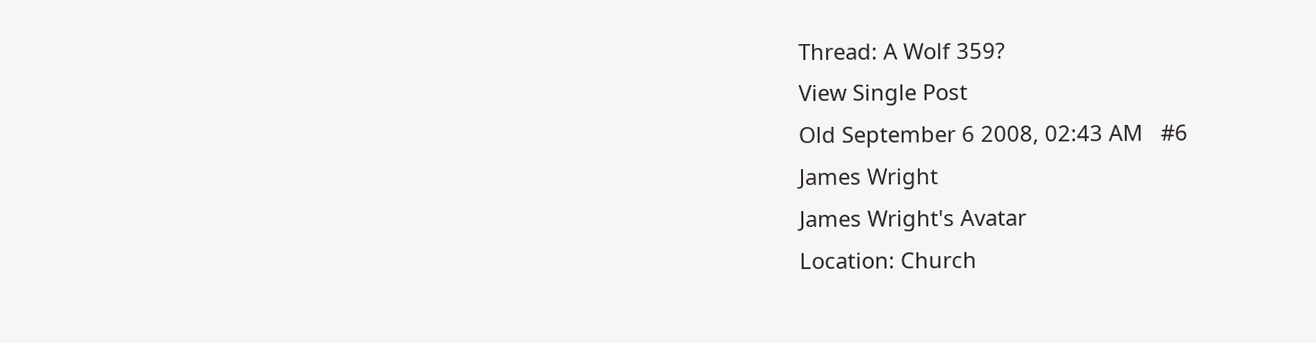Thread: A Wolf 359?
View Single Post
Old September 6 2008, 02:43 AM   #6
James Wright
James Wright's Avatar
Location: Church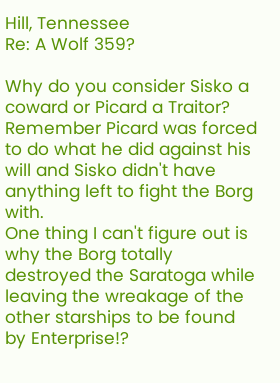Hill, Tennessee
Re: A Wolf 359?

Why do you consider Sisko a coward or Picard a Traitor?
Remember Picard was forced to do what he did against his will and Sisko didn't have anything left to fight the Borg with.
One thing I can't figure out is why the Borg totally destroyed the Saratoga while leaving the wreakage of the other starships to be found by Enterprise!?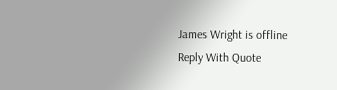James Wright is offline   Reply With Quote